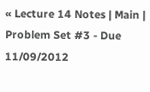« Lecture 14 Notes | Main | Problem Set #3 - Due 11/09/2012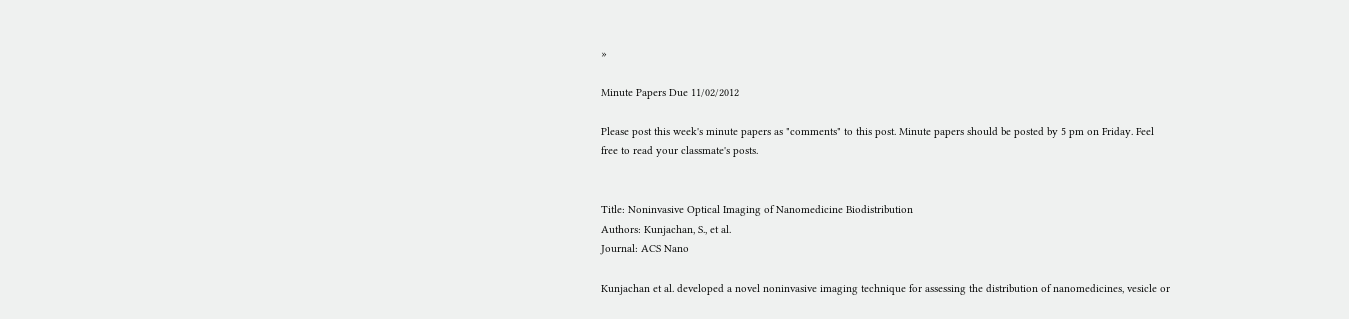»

Minute Papers Due 11/02/2012

Please post this week's minute papers as "comments" to this post. Minute papers should be posted by 5 pm on Friday. Feel free to read your classmate's posts.


Title: Noninvasive Optical Imaging of Nanomedicine Biodistribution
Authors: Kunjachan, S., et al.
Journal: ACS Nano

Kunjachan et al. developed a novel noninvasive imaging technique for assessing the distribution of nanomedicines, vesicle or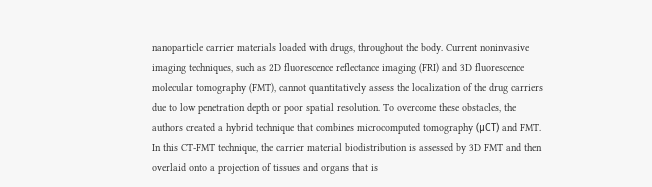nanoparticle carrier materials loaded with drugs, throughout the body. Current noninvasive imaging techniques, such as 2D fluorescence reflectance imaging (FRI) and 3D fluorescence molecular tomography (FMT), cannot quantitatively assess the localization of the drug carriers due to low penetration depth or poor spatial resolution. To overcome these obstacles, the authors created a hybrid technique that combines microcomputed tomography (μCT) and FMT. In this CT-FMT technique, the carrier material biodistribution is assessed by 3D FMT and then overlaid onto a projection of tissues and organs that is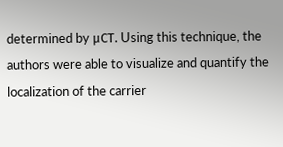determined by μCT. Using this technique, the authors were able to visualize and quantify the localization of the carrier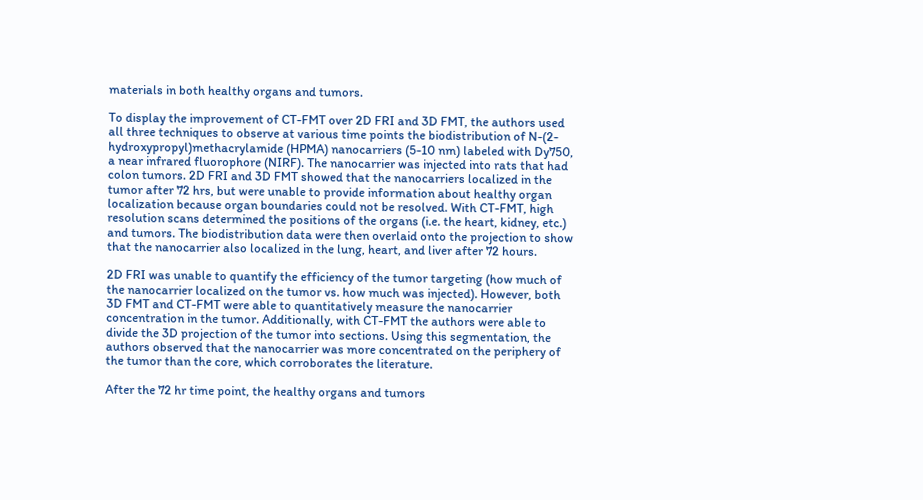materials in both healthy organs and tumors.

To display the improvement of CT-FMT over 2D FRI and 3D FMT, the authors used all three techniques to observe at various time points the biodistribution of N-(2-hydroxypropyl)methacrylamide (HPMA) nanocarriers (5-10 nm) labeled with Dy750, a near infrared fluorophore (NIRF). The nanocarrier was injected into rats that had colon tumors. 2D FRI and 3D FMT showed that the nanocarriers localized in the tumor after 72 hrs, but were unable to provide information about healthy organ localization because organ boundaries could not be resolved. With CT-FMT, high resolution scans determined the positions of the organs (i.e. the heart, kidney, etc.) and tumors. The biodistribution data were then overlaid onto the projection to show that the nanocarrier also localized in the lung, heart, and liver after 72 hours.

2D FRI was unable to quantify the efficiency of the tumor targeting (how much of the nanocarrier localized on the tumor vs. how much was injected). However, both 3D FMT and CT-FMT were able to quantitatively measure the nanocarrier concentration in the tumor. Additionally, with CT-FMT the authors were able to divide the 3D projection of the tumor into sections. Using this segmentation, the authors observed that the nanocarrier was more concentrated on the periphery of the tumor than the core, which corroborates the literature.

After the 72 hr time point, the healthy organs and tumors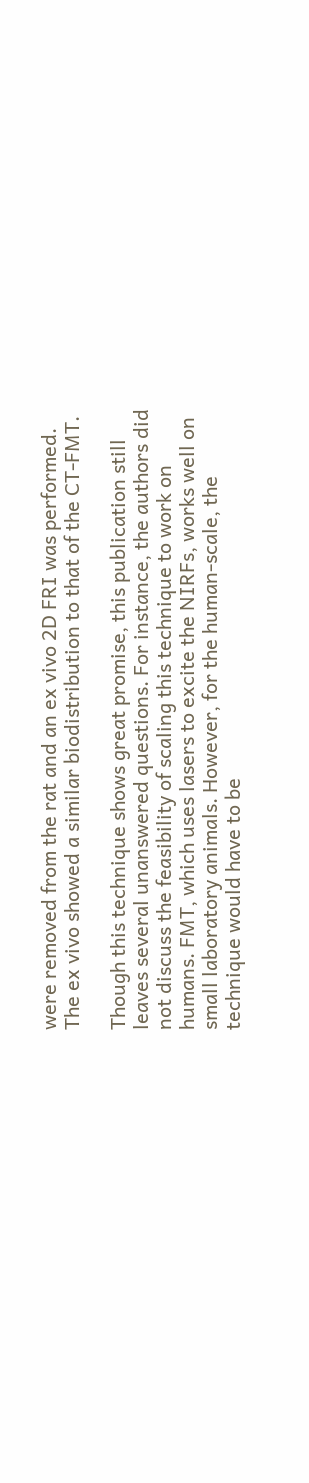were removed from the rat and an ex vivo 2D FRI was performed. The ex vivo showed a similar biodistribution to that of the CT-FMT.

Though this technique shows great promise, this publication still leaves several unanswered questions. For instance, the authors did not discuss the feasibility of scaling this technique to work on humans. FMT, which uses lasers to excite the NIRFs, works well on small laboratory animals. However, for the human-scale, the technique would have to be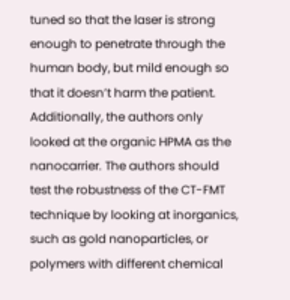tuned so that the laser is strong enough to penetrate through the human body, but mild enough so that it doesn’t harm the patient. Additionally, the authors only looked at the organic HPMA as the nanocarrier. The authors should test the robustness of the CT-FMT technique by looking at inorganics, such as gold nanoparticles, or polymers with different chemical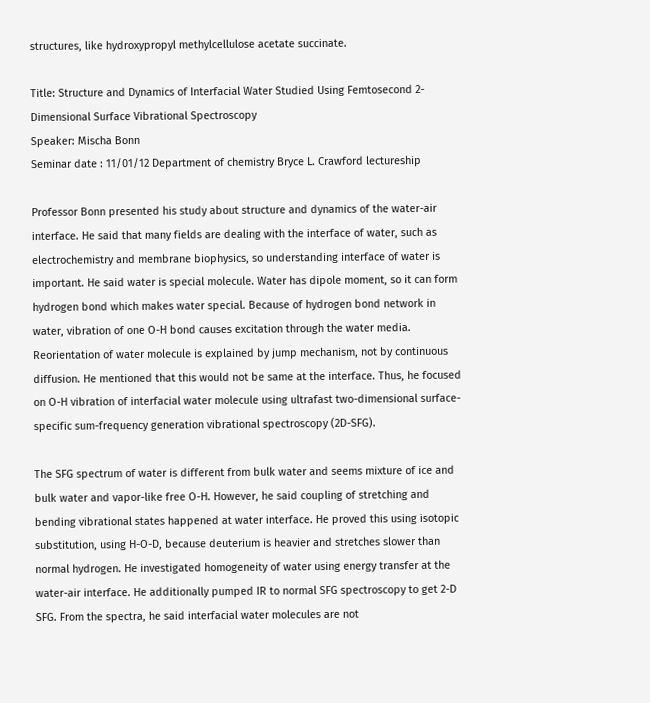structures, like hydroxypropyl methylcellulose acetate succinate.

Title: Structure and Dynamics of Interfacial Water Studied Using Femtosecond 2-Dimensional Surface Vibrational Spectroscopy
Speaker: Mischa Bonn
Seminar date : 11/01/12 Department of chemistry Bryce L. Crawford lectureship

Professor Bonn presented his study about structure and dynamics of the water-air interface. He said that many fields are dealing with the interface of water, such as electrochemistry and membrane biophysics, so understanding interface of water is important. He said water is special molecule. Water has dipole moment, so it can form hydrogen bond which makes water special. Because of hydrogen bond network in water, vibration of one O-H bond causes excitation through the water media. Reorientation of water molecule is explained by jump mechanism, not by continuous diffusion. He mentioned that this would not be same at the interface. Thus, he focused on O-H vibration of interfacial water molecule using ultrafast two-dimensional surface-specific sum-frequency generation vibrational spectroscopy (2D-SFG).

The SFG spectrum of water is different from bulk water and seems mixture of ice and bulk water and vapor-like free O-H. However, he said coupling of stretching and bending vibrational states happened at water interface. He proved this using isotopic substitution, using H-O-D, because deuterium is heavier and stretches slower than normal hydrogen. He investigated homogeneity of water using energy transfer at the water-air interface. He additionally pumped IR to normal SFG spectroscopy to get 2-D SFG. From the spectra, he said interfacial water molecules are not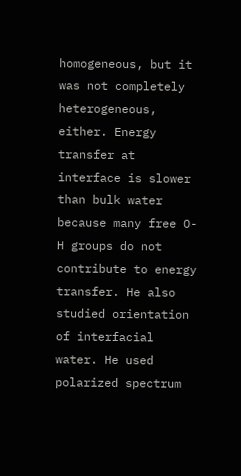homogeneous, but it was not completely heterogeneous, either. Energy transfer at interface is slower than bulk water because many free O-H groups do not contribute to energy transfer. He also studied orientation of interfacial water. He used polarized spectrum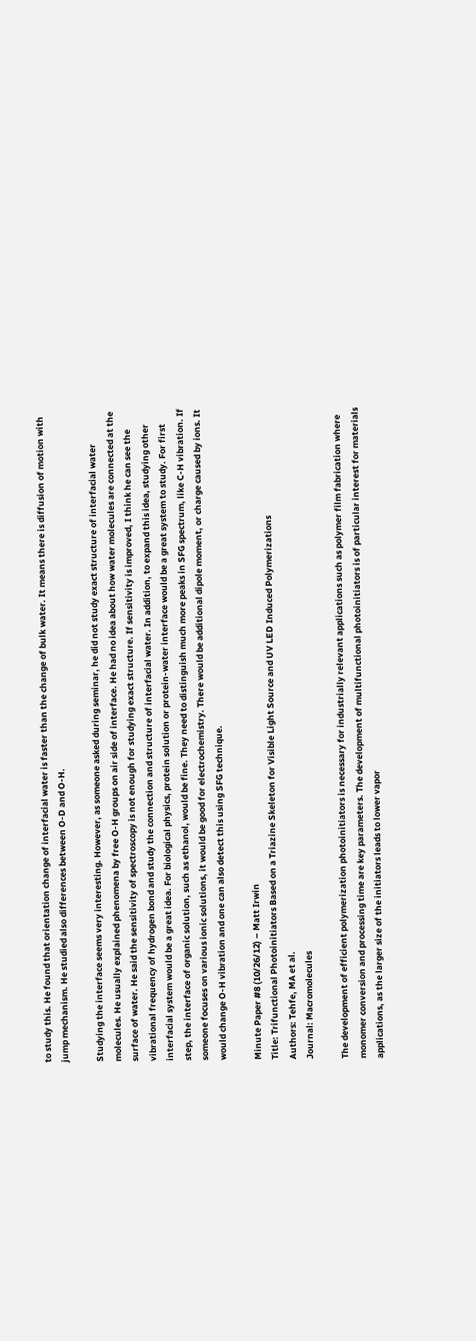to study this. He found that orientation change of interfacial water is faster than the change of bulk water. It means there is diffusion of motion with jump mechanism. He studied also differences between O-D and O-H.

Studying the interface seems very interesting. However, as someone asked during seminar, he did not study exact structure of interfacial water molecules. He usually explained phenomena by free O-H groups on air side of interface. He had no idea about how water molecules are connected at the surface of water. He said the sensitivity of spectroscopy is not enough for studying exact structure. If sensitivity is improved, I think he can see the vibrational frequency of hydrogen bond and study the connection and structure of interfacial water. In addition, to expand this idea, studying other interfacial system would be a great idea. For biological physics, protein solution or protein-water interface would be a great system to study. For first step, the interface of organic solution, such as ethanol, would be fine. They need to distinguish much more peaks in SFG spectrum, like C-H vibration. If someone focuses on various ionic solutions, it would be good for electrochemistry. There would be additional dipole moment, or charge caused by ions. It would change O-H vibration and one can also detect this using SFG technique.

Minute Paper #8 (10/26/12) – Matt Irwin
Title: Trifunctional Photoinitiators Based on a Triazine Skeleton for Visible Light Source and UV LED Induced Polymerizations
Authors: Tehfe, MA et al.
Journal: Macromolecules

The development of efficient polymerization photoinitiators is necessary for industrially relevant applications such as polymer film fabrication where monomer conversion and processing time are key parameters. The development of multifunctional photoinitiators is of particular interest for materials applications, as the larger size of the initiators leads to lower vapor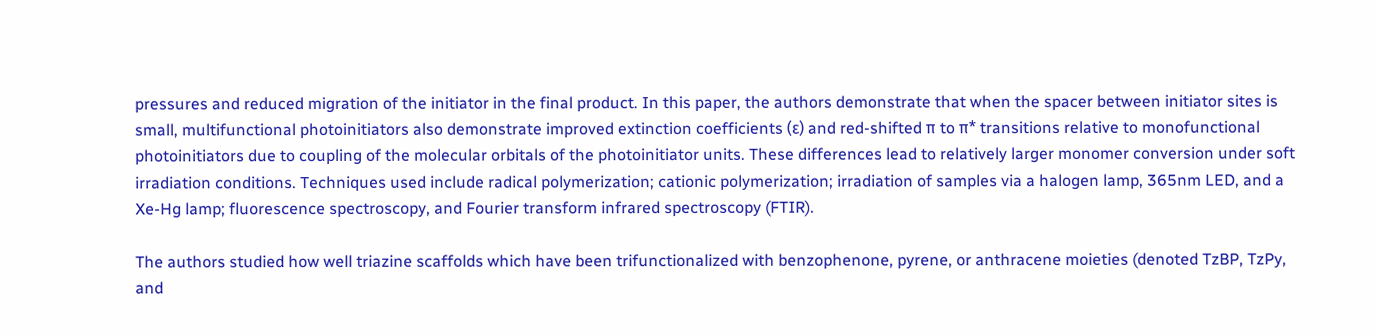pressures and reduced migration of the initiator in the final product. In this paper, the authors demonstrate that when the spacer between initiator sites is small, multifunctional photoinitiators also demonstrate improved extinction coefficients (ε) and red-shifted π to π* transitions relative to monofunctional photoinitiators due to coupling of the molecular orbitals of the photoinitiator units. These differences lead to relatively larger monomer conversion under soft irradiation conditions. Techniques used include radical polymerization; cationic polymerization; irradiation of samples via a halogen lamp, 365nm LED, and a Xe-Hg lamp; fluorescence spectroscopy, and Fourier transform infrared spectroscopy (FTIR).

The authors studied how well triazine scaffolds which have been trifunctionalized with benzophenone, pyrene, or anthracene moieties (denoted TzBP, TzPy, and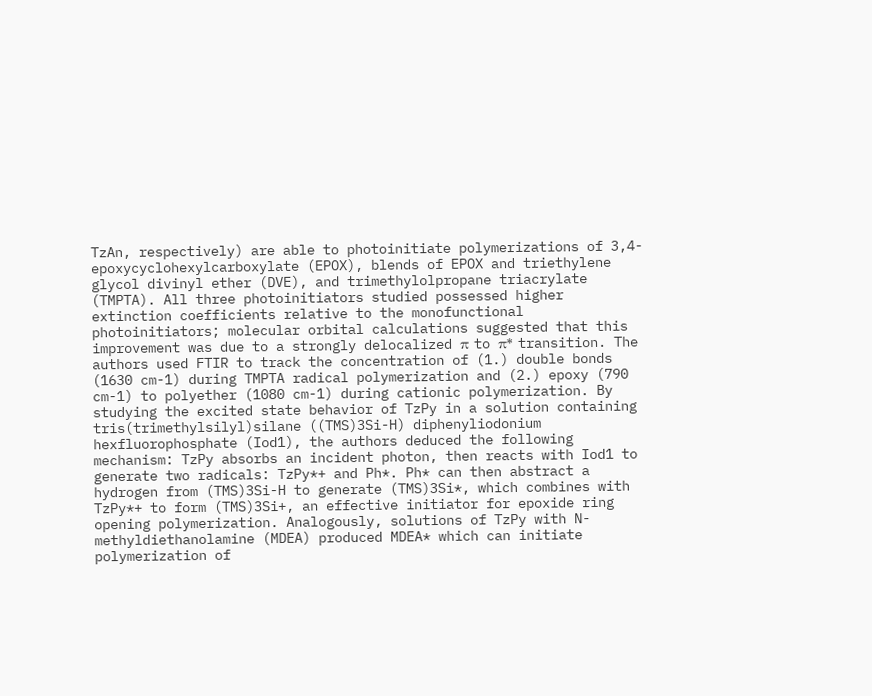TzAn, respectively) are able to photoinitiate polymerizations of 3,4-epoxycyclohexylcarboxylate (EPOX), blends of EPOX and triethylene glycol divinyl ether (DVE), and trimethylolpropane triacrylate (TMPTA). All three photoinitiators studied possessed higher extinction coefficients relative to the monofunctional photoinitiators; molecular orbital calculations suggested that this improvement was due to a strongly delocalized π to π* transition. The authors used FTIR to track the concentration of (1.) double bonds (1630 cm-1) during TMPTA radical polymerization and (2.) epoxy (790 cm-1) to polyether (1080 cm-1) during cationic polymerization. By studying the excited state behavior of TzPy in a solution containing tris(trimethylsilyl)silane ((TMS)3Si-H) diphenyliodonium hexfluorophosphate (Iod1), the authors deduced the following mechanism: TzPy absorbs an incident photon, then reacts with Iod1 to generate two radicals: TzPy*+ and Ph*. Ph* can then abstract a hydrogen from (TMS)3Si-H to generate (TMS)3Si*, which combines with TzPy*+ to form (TMS)3Si+, an effective initiator for epoxide ring opening polymerization. Analogously, solutions of TzPy with N-methyldiethanolamine (MDEA) produced MDEA* which can initiate polymerization of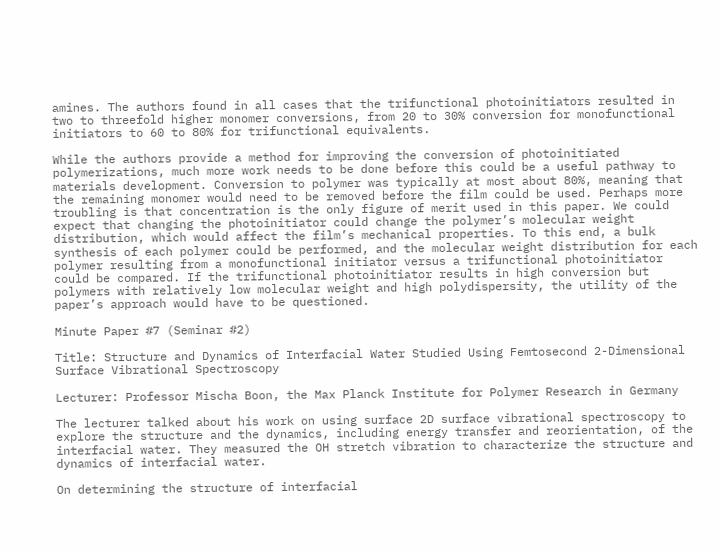amines. The authors found in all cases that the trifunctional photoinitiators resulted in two to threefold higher monomer conversions, from 20 to 30% conversion for monofunctional initiators to 60 to 80% for trifunctional equivalents.

While the authors provide a method for improving the conversion of photoinitiated polymerizations, much more work needs to be done before this could be a useful pathway to materials development. Conversion to polymer was typically at most about 80%, meaning that the remaining monomer would need to be removed before the film could be used. Perhaps more troubling is that concentration is the only figure of merit used in this paper. We could expect that changing the photoinitiator could change the polymer’s molecular weight distribution, which would affect the film’s mechanical properties. To this end, a bulk synthesis of each polymer could be performed, and the molecular weight distribution for each polymer resulting from a monofunctional initiator versus a trifunctional photoinitiator could be compared. If the trifunctional photoinitiator results in high conversion but polymers with relatively low molecular weight and high polydispersity, the utility of the paper’s approach would have to be questioned.

Minute Paper #7 (Seminar #2)

Title: Structure and Dynamics of Interfacial Water Studied Using Femtosecond 2-Dimensional Surface Vibrational Spectroscopy

Lecturer: Professor Mischa Boon, the Max Planck Institute for Polymer Research in Germany

The lecturer talked about his work on using surface 2D surface vibrational spectroscopy to explore the structure and the dynamics, including energy transfer and reorientation, of the interfacial water. They measured the OH stretch vibration to characterize the structure and dynamics of interfacial water.

On determining the structure of interfacial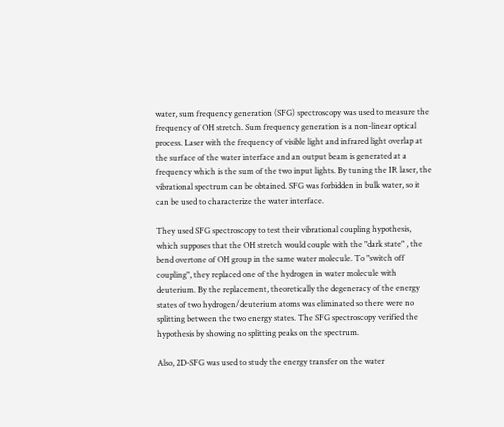water, sum frequency generation (SFG) spectroscopy was used to measure the frequency of OH stretch. Sum frequency generation is a non-linear optical process. Laser with the frequency of visible light and infrared light overlap at the surface of the water interface and an output beam is generated at a frequency which is the sum of the two input lights. By tuning the IR laser, the vibrational spectrum can be obtained. SFG was forbidden in bulk water, so it can be used to characterize the water interface.

They used SFG spectroscopy to test their vibrational coupling hypothesis, which supposes that the OH stretch would couple with the "dark state" , the bend overtone of OH group in the same water molecule. To "switch off coupling", they replaced one of the hydrogen in water molecule with deuterium. By the replacement, theoretically the degeneracy of the energy states of two hydrogen/deuterium atoms was eliminated so there were no splitting between the two energy states. The SFG spectroscopy verified the hypothesis by showing no splitting peaks on the spectrum.

Also, 2D-SFG was used to study the energy transfer on the water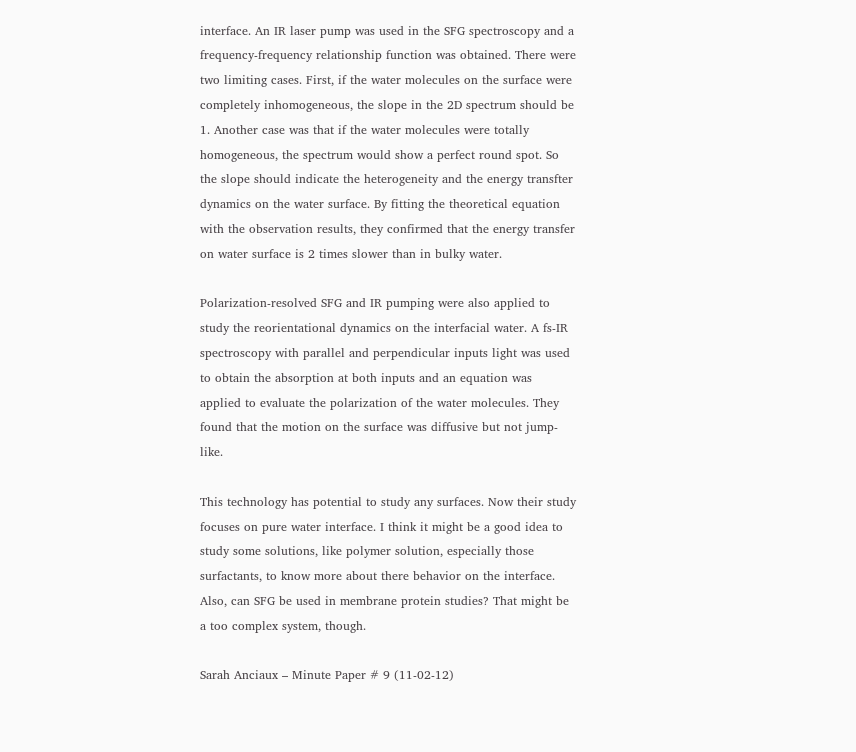interface. An IR laser pump was used in the SFG spectroscopy and a frequency-frequency relationship function was obtained. There were two limiting cases. First, if the water molecules on the surface were completely inhomogeneous, the slope in the 2D spectrum should be 1. Another case was that if the water molecules were totally homogeneous, the spectrum would show a perfect round spot. So the slope should indicate the heterogeneity and the energy transfter dynamics on the water surface. By fitting the theoretical equation with the observation results, they confirmed that the energy transfer on water surface is 2 times slower than in bulky water.

Polarization-resolved SFG and IR pumping were also applied to study the reorientational dynamics on the interfacial water. A fs-IR spectroscopy with parallel and perpendicular inputs light was used to obtain the absorption at both inputs and an equation was applied to evaluate the polarization of the water molecules. They found that the motion on the surface was diffusive but not jump-like.

This technology has potential to study any surfaces. Now their study focuses on pure water interface. I think it might be a good idea to study some solutions, like polymer solution, especially those surfactants, to know more about there behavior on the interface. Also, can SFG be used in membrane protein studies? That might be a too complex system, though.

Sarah Anciaux – Minute Paper # 9 (11-02-12)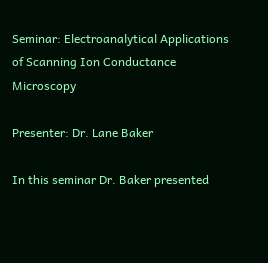Seminar: Electroanalytical Applications of Scanning Ion Conductance Microscopy

Presenter: Dr. Lane Baker

In this seminar Dr. Baker presented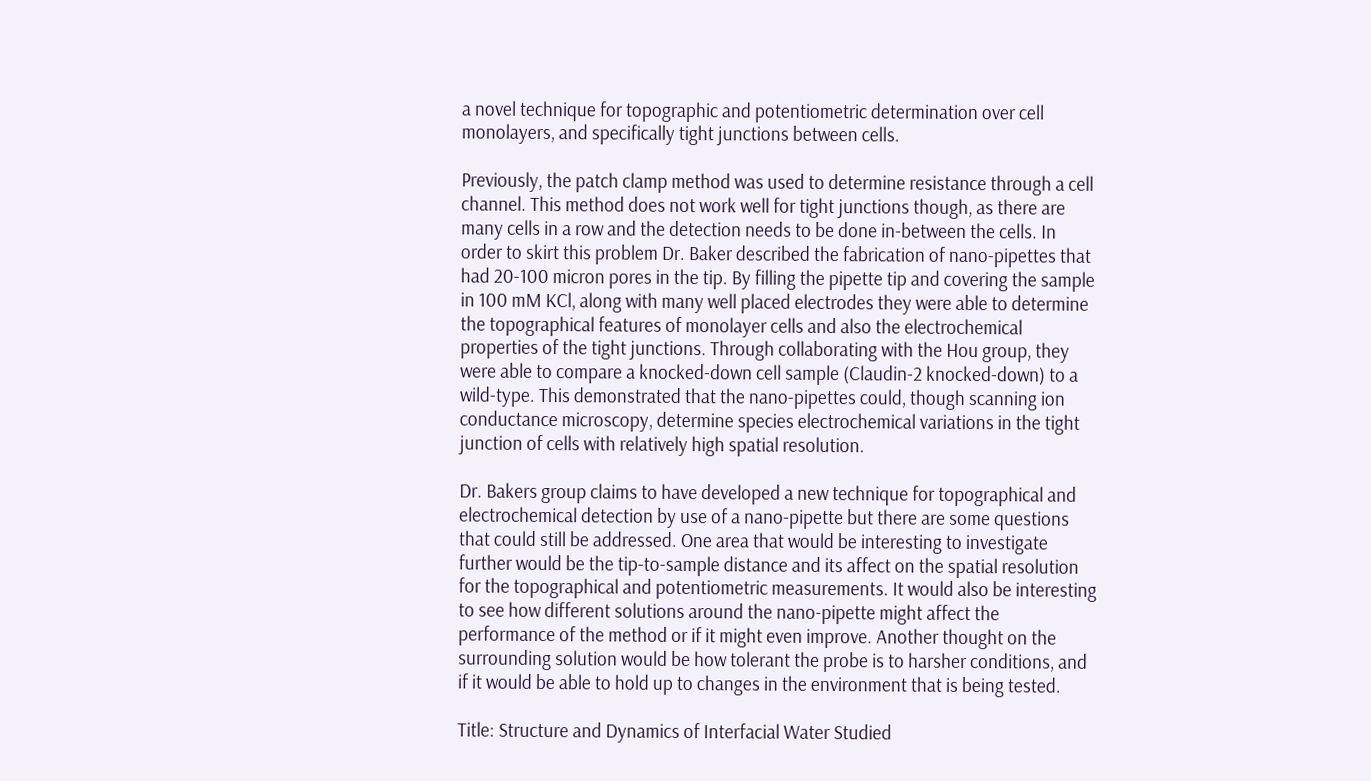a novel technique for topographic and potentiometric determination over cell monolayers, and specifically tight junctions between cells.

Previously, the patch clamp method was used to determine resistance through a cell channel. This method does not work well for tight junctions though, as there are many cells in a row and the detection needs to be done in-between the cells. In order to skirt this problem Dr. Baker described the fabrication of nano-pipettes that had 20-100 micron pores in the tip. By filling the pipette tip and covering the sample in 100 mM KCl, along with many well placed electrodes they were able to determine the topographical features of monolayer cells and also the electrochemical properties of the tight junctions. Through collaborating with the Hou group, they were able to compare a knocked-down cell sample (Claudin-2 knocked-down) to a wild-type. This demonstrated that the nano-pipettes could, though scanning ion conductance microscopy, determine species electrochemical variations in the tight junction of cells with relatively high spatial resolution.

Dr. Bakers group claims to have developed a new technique for topographical and electrochemical detection by use of a nano-pipette but there are some questions that could still be addressed. One area that would be interesting to investigate further would be the tip-to-sample distance and its affect on the spatial resolution for the topographical and potentiometric measurements. It would also be interesting to see how different solutions around the nano-pipette might affect the performance of the method or if it might even improve. Another thought on the surrounding solution would be how tolerant the probe is to harsher conditions, and if it would be able to hold up to changes in the environment that is being tested.

Title: Structure and Dynamics of Interfacial Water Studied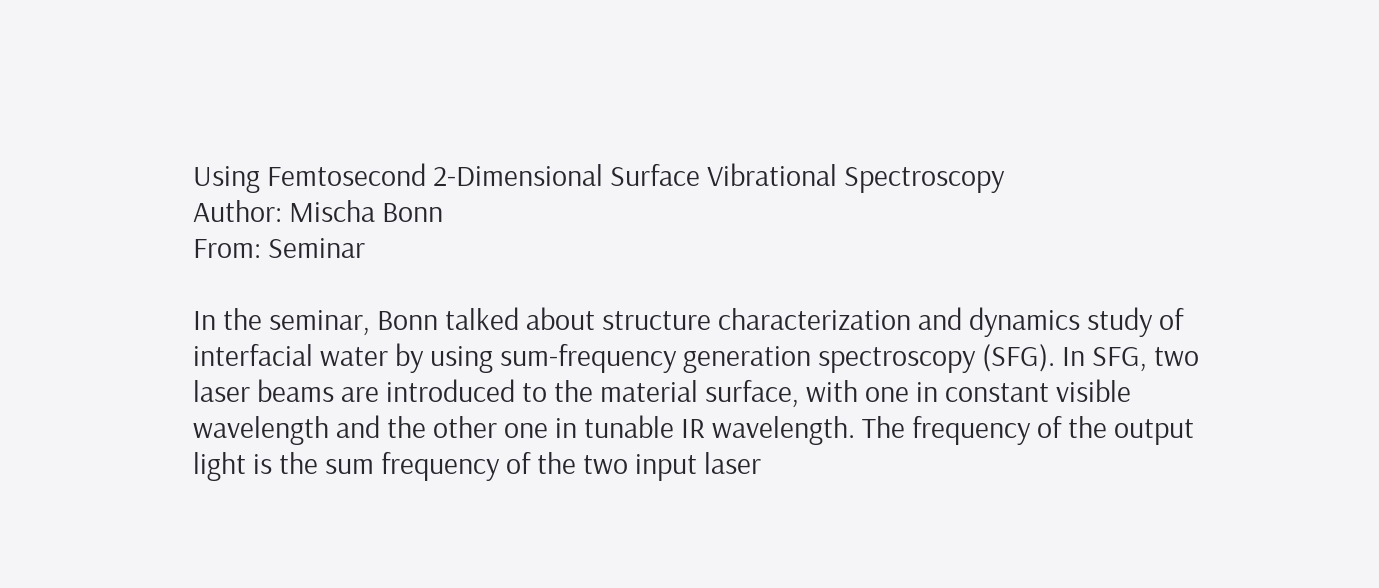Using Femtosecond 2-Dimensional Surface Vibrational Spectroscopy
Author: Mischa Bonn
From: Seminar

In the seminar, Bonn talked about structure characterization and dynamics study of interfacial water by using sum-frequency generation spectroscopy (SFG). In SFG, two laser beams are introduced to the material surface, with one in constant visible wavelength and the other one in tunable IR wavelength. The frequency of the output light is the sum frequency of the two input laser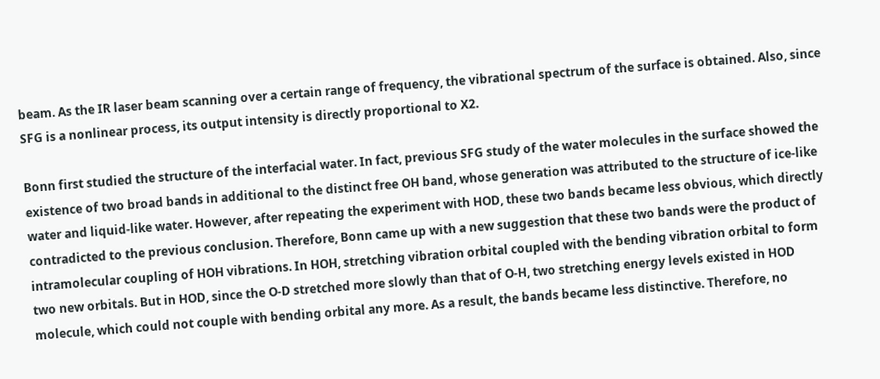beam. As the IR laser beam scanning over a certain range of frequency, the vibrational spectrum of the surface is obtained. Also, since SFG is a nonlinear process, its output intensity is directly proportional to X2.

Bonn first studied the structure of the interfacial water. In fact, previous SFG study of the water molecules in the surface showed the existence of two broad bands in additional to the distinct free OH band, whose generation was attributed to the structure of ice-like water and liquid-like water. However, after repeating the experiment with HOD, these two bands became less obvious, which directly contradicted to the previous conclusion. Therefore, Bonn came up with a new suggestion that these two bands were the product of intramolecular coupling of HOH vibrations. In HOH, stretching vibration orbital coupled with the bending vibration orbital to form two new orbitals. But in HOD, since the O-D stretched more slowly than that of O-H, two stretching energy levels existed in HOD molecule, which could not couple with bending orbital any more. As a result, the bands became less distinctive. Therefore, no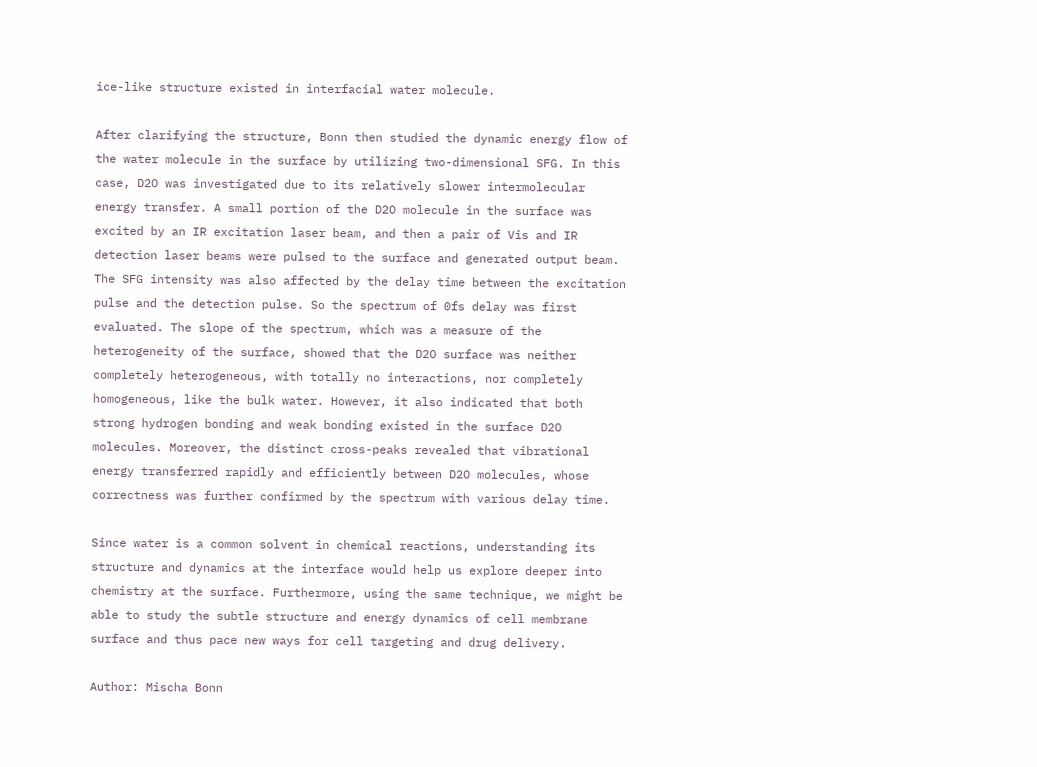ice-like structure existed in interfacial water molecule.

After clarifying the structure, Bonn then studied the dynamic energy flow of the water molecule in the surface by utilizing two-dimensional SFG. In this case, D2O was investigated due to its relatively slower intermolecular energy transfer. A small portion of the D2O molecule in the surface was excited by an IR excitation laser beam, and then a pair of Vis and IR detection laser beams were pulsed to the surface and generated output beam. The SFG intensity was also affected by the delay time between the excitation pulse and the detection pulse. So the spectrum of 0fs delay was first evaluated. The slope of the spectrum, which was a measure of the heterogeneity of the surface, showed that the D2O surface was neither completely heterogeneous, with totally no interactions, nor completely homogeneous, like the bulk water. However, it also indicated that both strong hydrogen bonding and weak bonding existed in the surface D2O molecules. Moreover, the distinct cross-peaks revealed that vibrational energy transferred rapidly and efficiently between D2O molecules, whose correctness was further confirmed by the spectrum with various delay time.

Since water is a common solvent in chemical reactions, understanding its structure and dynamics at the interface would help us explore deeper into chemistry at the surface. Furthermore, using the same technique, we might be able to study the subtle structure and energy dynamics of cell membrane surface and thus pace new ways for cell targeting and drug delivery.

Author: Mischa Bonn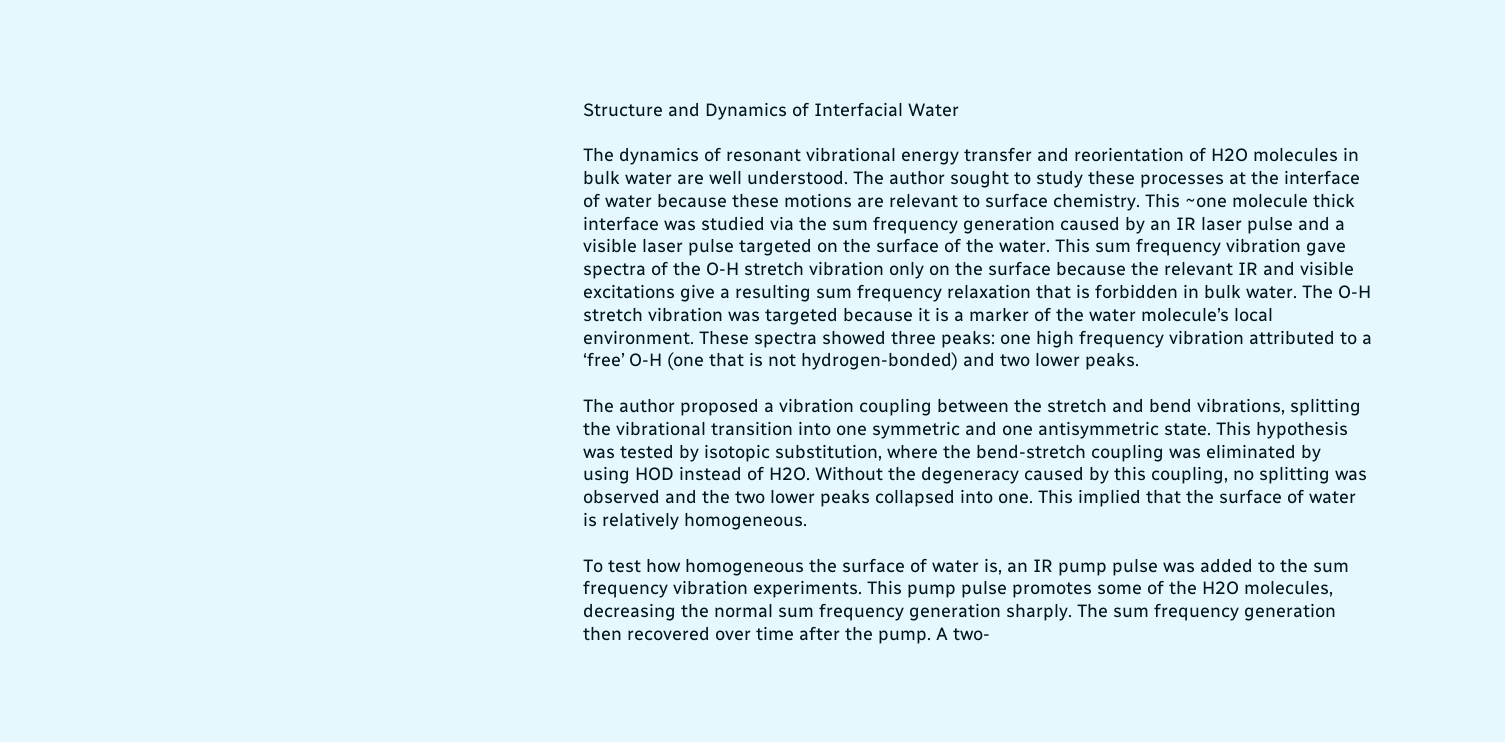Structure and Dynamics of Interfacial Water

The dynamics of resonant vibrational energy transfer and reorientation of H2O molecules in bulk water are well understood. The author sought to study these processes at the interface of water because these motions are relevant to surface chemistry. This ~one molecule thick interface was studied via the sum frequency generation caused by an IR laser pulse and a visible laser pulse targeted on the surface of the water. This sum frequency vibration gave spectra of the O-H stretch vibration only on the surface because the relevant IR and visible excitations give a resulting sum frequency relaxation that is forbidden in bulk water. The O-H stretch vibration was targeted because it is a marker of the water molecule’s local environment. These spectra showed three peaks: one high frequency vibration attributed to a ‘free’ O-H (one that is not hydrogen-bonded) and two lower peaks.

The author proposed a vibration coupling between the stretch and bend vibrations, splitting the vibrational transition into one symmetric and one antisymmetric state. This hypothesis was tested by isotopic substitution, where the bend-stretch coupling was eliminated by using HOD instead of H2O. Without the degeneracy caused by this coupling, no splitting was observed and the two lower peaks collapsed into one. This implied that the surface of water is relatively homogeneous.

To test how homogeneous the surface of water is, an IR pump pulse was added to the sum frequency vibration experiments. This pump pulse promotes some of the H2O molecules, decreasing the normal sum frequency generation sharply. The sum frequency generation then recovered over time after the pump. A two-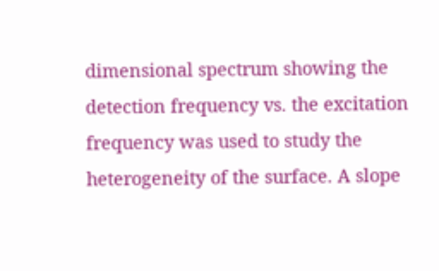dimensional spectrum showing the detection frequency vs. the excitation frequency was used to study the heterogeneity of the surface. A slope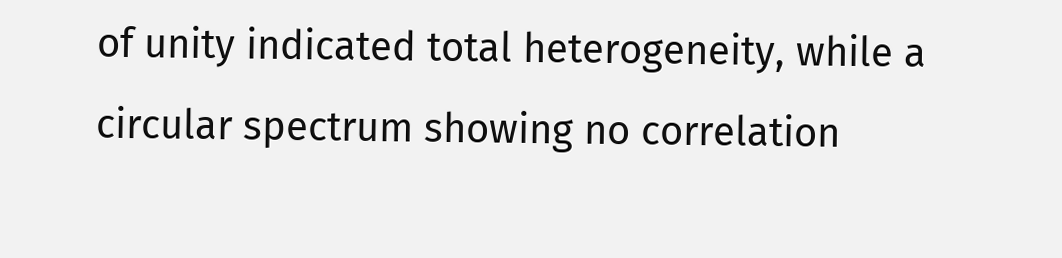of unity indicated total heterogeneity, while a circular spectrum showing no correlation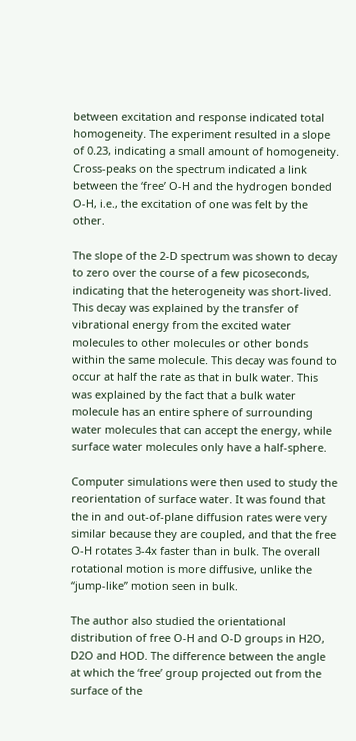between excitation and response indicated total homogeneity. The experiment resulted in a slope of 0.23, indicating a small amount of homogeneity. Cross-peaks on the spectrum indicated a link between the ‘free’ O-H and the hydrogen bonded O-H, i.e., the excitation of one was felt by the other.

The slope of the 2-D spectrum was shown to decay to zero over the course of a few picoseconds, indicating that the heterogeneity was short-lived. This decay was explained by the transfer of vibrational energy from the excited water molecules to other molecules or other bonds within the same molecule. This decay was found to occur at half the rate as that in bulk water. This was explained by the fact that a bulk water molecule has an entire sphere of surrounding water molecules that can accept the energy, while surface water molecules only have a half-sphere.

Computer simulations were then used to study the reorientation of surface water. It was found that the in and out-of-plane diffusion rates were very similar because they are coupled, and that the free O-H rotates 3-4x faster than in bulk. The overall rotational motion is more diffusive, unlike the “jump-like” motion seen in bulk.

The author also studied the orientational distribution of free O-H and O-D groups in H2O, D2O and HOD. The difference between the angle at which the ‘free’ group projected out from the surface of the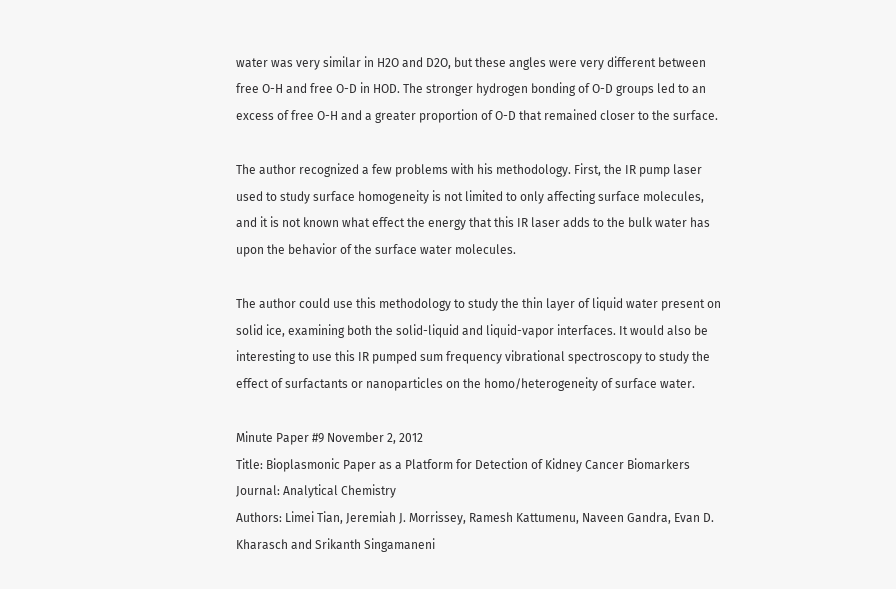water was very similar in H2O and D2O, but these angles were very different between free O-H and free O-D in HOD. The stronger hydrogen bonding of O-D groups led to an excess of free O-H and a greater proportion of O-D that remained closer to the surface.

The author recognized a few problems with his methodology. First, the IR pump laser used to study surface homogeneity is not limited to only affecting surface molecules, and it is not known what effect the energy that this IR laser adds to the bulk water has upon the behavior of the surface water molecules.

The author could use this methodology to study the thin layer of liquid water present on solid ice, examining both the solid-liquid and liquid-vapor interfaces. It would also be interesting to use this IR pumped sum frequency vibrational spectroscopy to study the effect of surfactants or nanoparticles on the homo/heterogeneity of surface water.

Minute Paper #9 November 2, 2012
Title: Bioplasmonic Paper as a Platform for Detection of Kidney Cancer Biomarkers
Journal: Analytical Chemistry
Authors: Limei Tian, Jeremiah J. Morrissey, Ramesh Kattumenu, Naveen Gandra, Evan D. Kharasch and Srikanth Singamaneni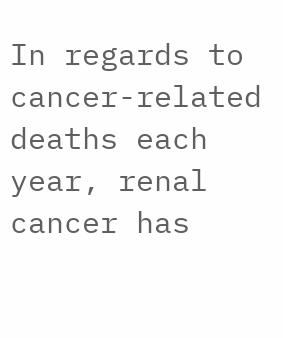In regards to cancer-related deaths each year, renal cancer has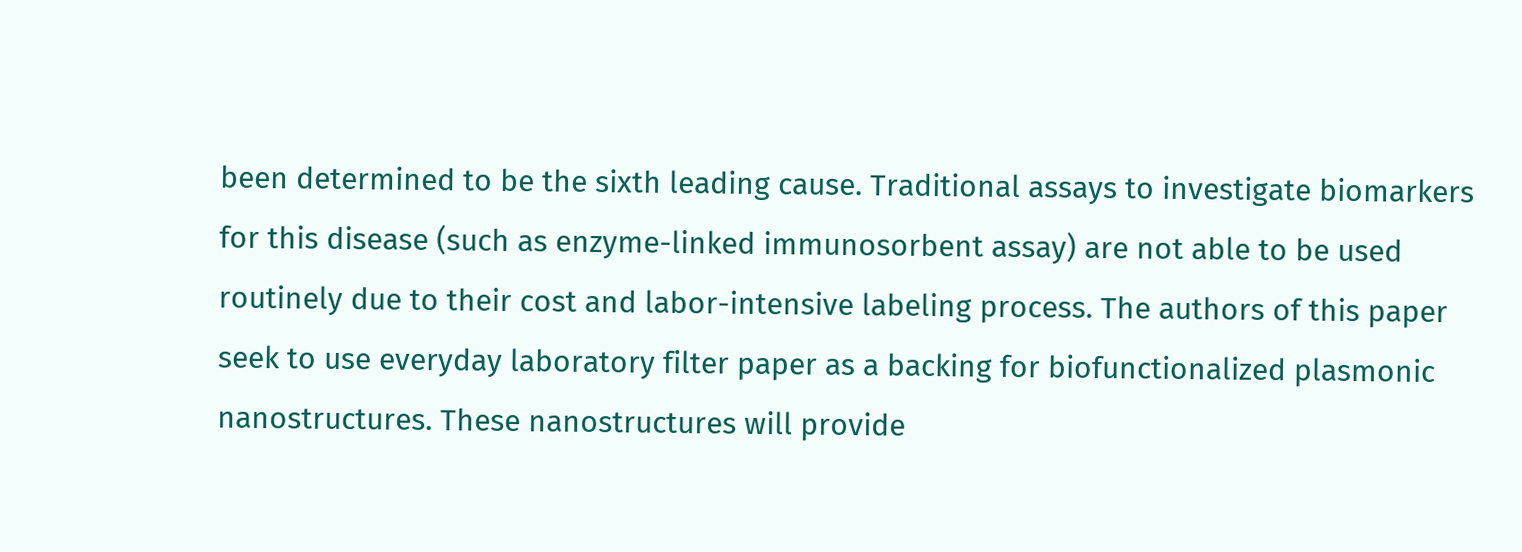been determined to be the sixth leading cause. Traditional assays to investigate biomarkers for this disease (such as enzyme-linked immunosorbent assay) are not able to be used routinely due to their cost and labor-intensive labeling process. The authors of this paper seek to use everyday laboratory filter paper as a backing for biofunctionalized plasmonic nanostructures. These nanostructures will provide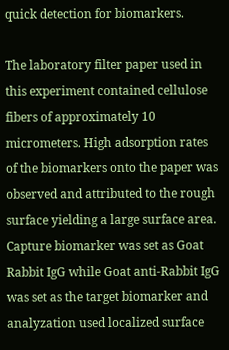quick detection for biomarkers.

The laboratory filter paper used in this experiment contained cellulose fibers of approximately 10 micrometers. High adsorption rates of the biomarkers onto the paper was observed and attributed to the rough surface yielding a large surface area. Capture biomarker was set as Goat Rabbit IgG while Goat anti-Rabbit IgG was set as the target biomarker and analyzation used localized surface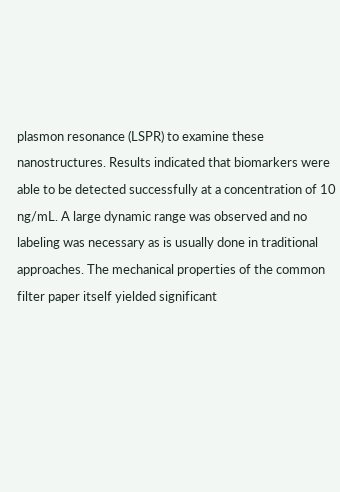plasmon resonance (LSPR) to examine these nanostructures. Results indicated that biomarkers were able to be detected successfully at a concentration of 10 ng/mL. A large dynamic range was observed and no labeling was necessary as is usually done in traditional approaches. The mechanical properties of the common filter paper itself yielded significant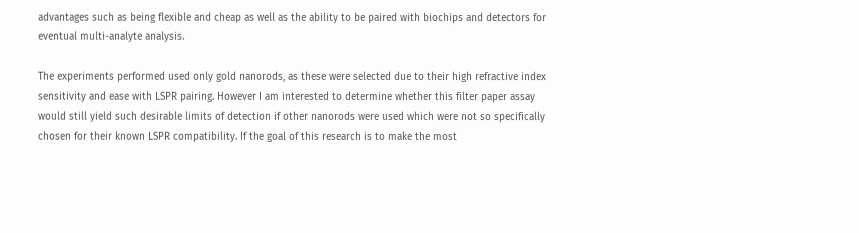advantages such as being flexible and cheap as well as the ability to be paired with biochips and detectors for eventual multi-analyte analysis.

The experiments performed used only gold nanorods, as these were selected due to their high refractive index sensitivity and ease with LSPR pairing. However I am interested to determine whether this filter paper assay would still yield such desirable limits of detection if other nanorods were used which were not so specifically chosen for their known LSPR compatibility. If the goal of this research is to make the most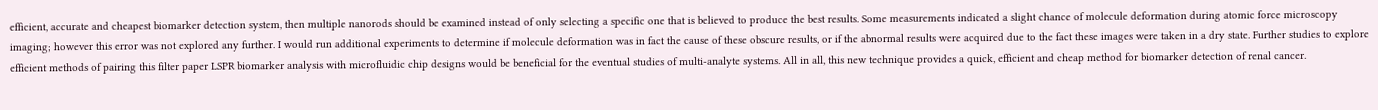efficient, accurate and cheapest biomarker detection system, then multiple nanorods should be examined instead of only selecting a specific one that is believed to produce the best results. Some measurements indicated a slight chance of molecule deformation during atomic force microscopy imaging; however this error was not explored any further. I would run additional experiments to determine if molecule deformation was in fact the cause of these obscure results, or if the abnormal results were acquired due to the fact these images were taken in a dry state. Further studies to explore efficient methods of pairing this filter paper LSPR biomarker analysis with microfluidic chip designs would be beneficial for the eventual studies of multi-analyte systems. All in all, this new technique provides a quick, efficient and cheap method for biomarker detection of renal cancer.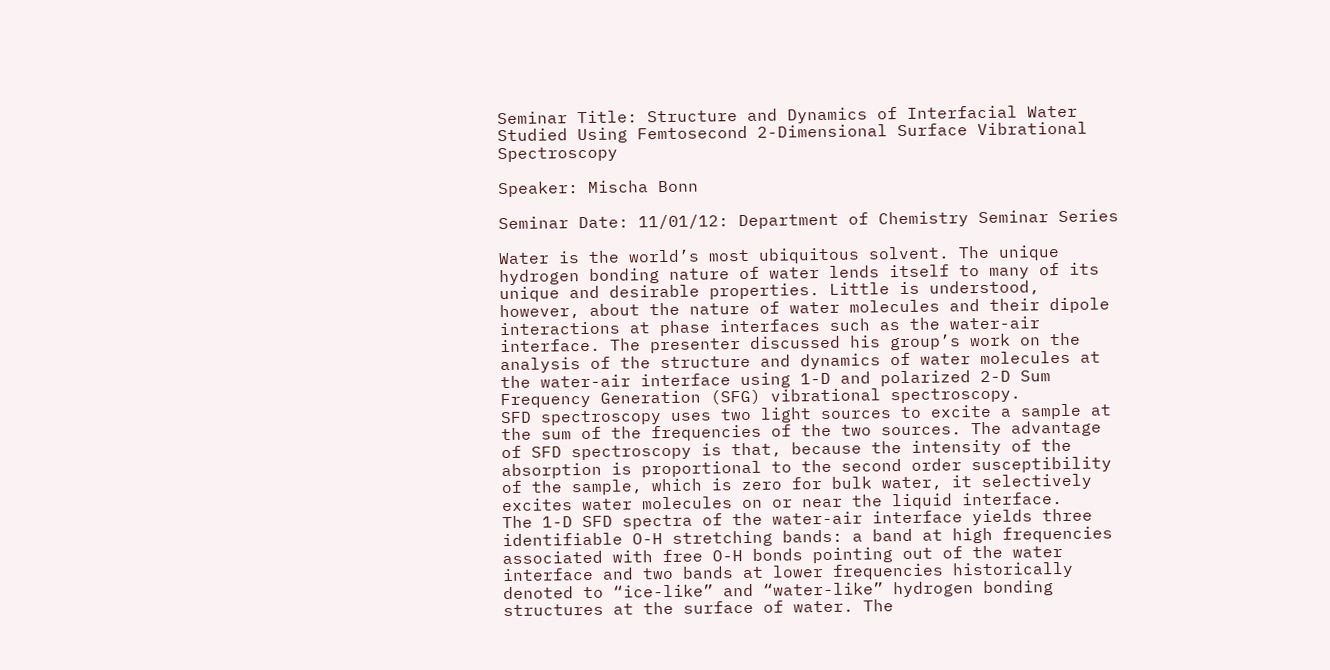Seminar Title: Structure and Dynamics of Interfacial Water Studied Using Femtosecond 2-Dimensional Surface Vibrational Spectroscopy

Speaker: Mischa Bonn

Seminar Date: 11/01/12: Department of Chemistry Seminar Series

Water is the world’s most ubiquitous solvent. The unique hydrogen bonding nature of water lends itself to many of its unique and desirable properties. Little is understood, however, about the nature of water molecules and their dipole interactions at phase interfaces such as the water-air interface. The presenter discussed his group’s work on the analysis of the structure and dynamics of water molecules at the water-air interface using 1-D and polarized 2-D Sum Frequency Generation (SFG) vibrational spectroscopy.
SFD spectroscopy uses two light sources to excite a sample at the sum of the frequencies of the two sources. The advantage of SFD spectroscopy is that, because the intensity of the absorption is proportional to the second order susceptibility of the sample, which is zero for bulk water, it selectively excites water molecules on or near the liquid interface.
The 1-D SFD spectra of the water-air interface yields three identifiable O-H stretching bands: a band at high frequencies associated with free O-H bonds pointing out of the water interface and two bands at lower frequencies historically denoted to “ice-like” and “water-like” hydrogen bonding structures at the surface of water. The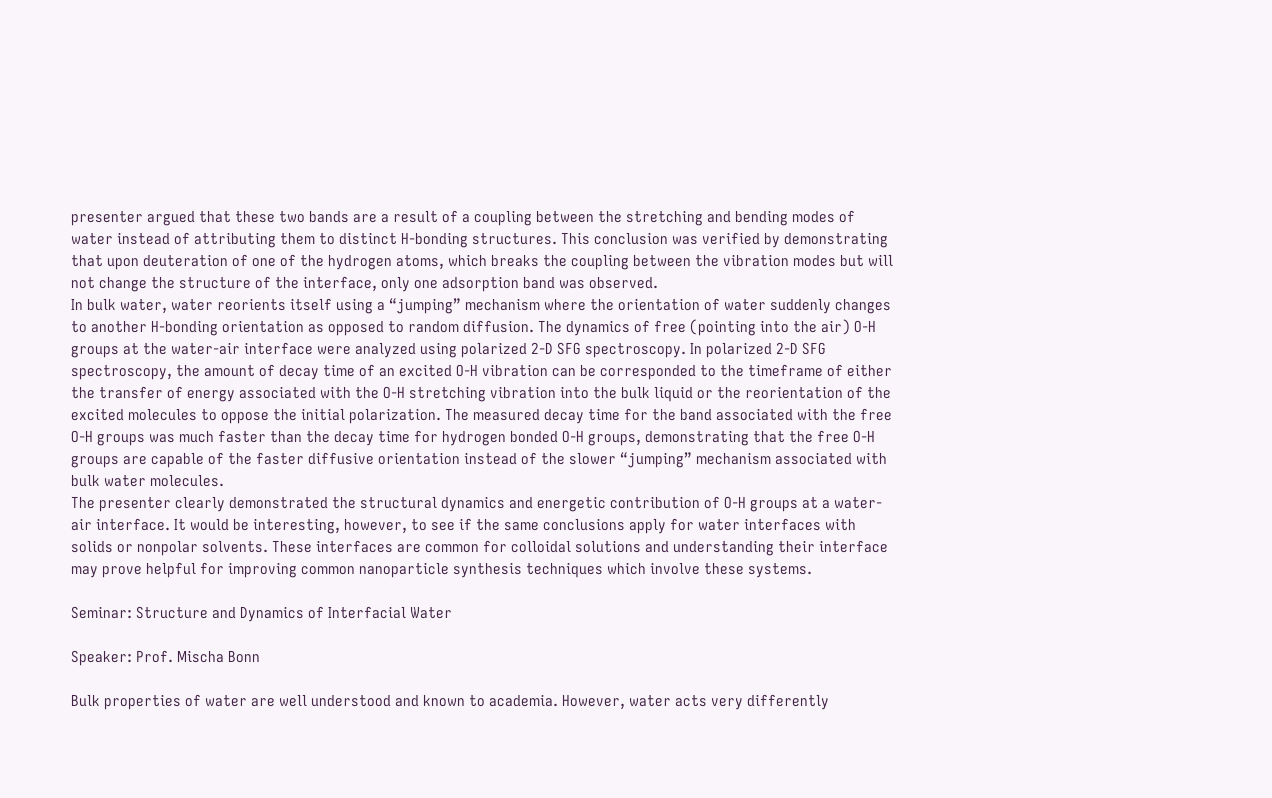presenter argued that these two bands are a result of a coupling between the stretching and bending modes of water instead of attributing them to distinct H-bonding structures. This conclusion was verified by demonstrating that upon deuteration of one of the hydrogen atoms, which breaks the coupling between the vibration modes but will not change the structure of the interface, only one adsorption band was observed.
In bulk water, water reorients itself using a “jumping” mechanism where the orientation of water suddenly changes to another H-bonding orientation as opposed to random diffusion. The dynamics of free (pointing into the air) O-H groups at the water-air interface were analyzed using polarized 2-D SFG spectroscopy. In polarized 2-D SFG spectroscopy, the amount of decay time of an excited O-H vibration can be corresponded to the timeframe of either the transfer of energy associated with the O-H stretching vibration into the bulk liquid or the reorientation of the excited molecules to oppose the initial polarization. The measured decay time for the band associated with the free O-H groups was much faster than the decay time for hydrogen bonded O-H groups, demonstrating that the free O-H groups are capable of the faster diffusive orientation instead of the slower “jumping” mechanism associated with bulk water molecules.
The presenter clearly demonstrated the structural dynamics and energetic contribution of O-H groups at a water-air interface. It would be interesting, however, to see if the same conclusions apply for water interfaces with solids or nonpolar solvents. These interfaces are common for colloidal solutions and understanding their interface may prove helpful for improving common nanoparticle synthesis techniques which involve these systems.

Seminar: Structure and Dynamics of Interfacial Water

Speaker: Prof. Mischa Bonn

Bulk properties of water are well understood and known to academia. However, water acts very differently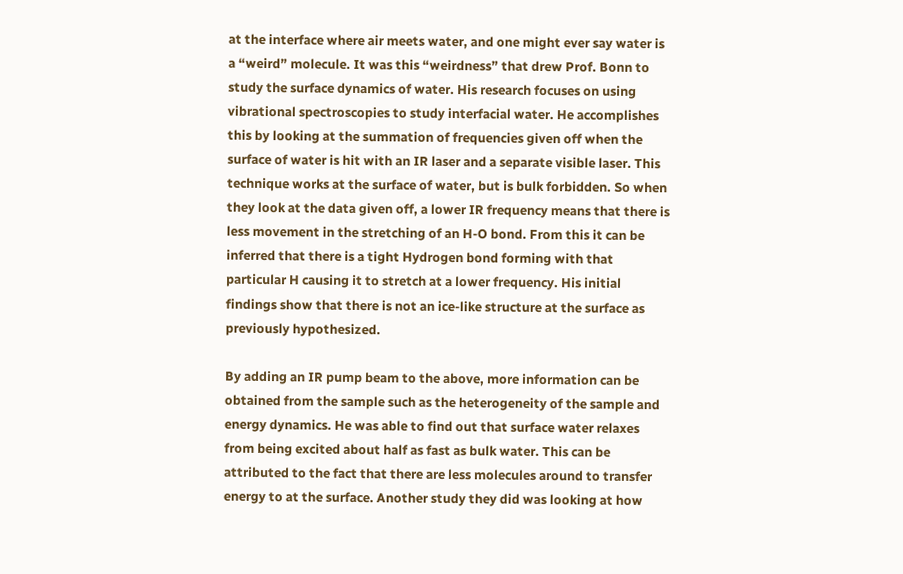at the interface where air meets water, and one might ever say water is a “weird” molecule. It was this “weirdness” that drew Prof. Bonn to study the surface dynamics of water. His research focuses on using vibrational spectroscopies to study interfacial water. He accomplishes this by looking at the summation of frequencies given off when the surface of water is hit with an IR laser and a separate visible laser. This technique works at the surface of water, but is bulk forbidden. So when they look at the data given off, a lower IR frequency means that there is less movement in the stretching of an H-O bond. From this it can be inferred that there is a tight Hydrogen bond forming with that particular H causing it to stretch at a lower frequency. His initial findings show that there is not an ice-like structure at the surface as previously hypothesized.

By adding an IR pump beam to the above, more information can be obtained from the sample such as the heterogeneity of the sample and energy dynamics. He was able to find out that surface water relaxes from being excited about half as fast as bulk water. This can be attributed to the fact that there are less molecules around to transfer energy to at the surface. Another study they did was looking at how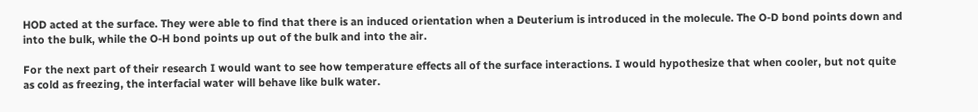HOD acted at the surface. They were able to find that there is an induced orientation when a Deuterium is introduced in the molecule. The O-D bond points down and into the bulk, while the O-H bond points up out of the bulk and into the air.

For the next part of their research I would want to see how temperature effects all of the surface interactions. I would hypothesize that when cooler, but not quite as cold as freezing, the interfacial water will behave like bulk water.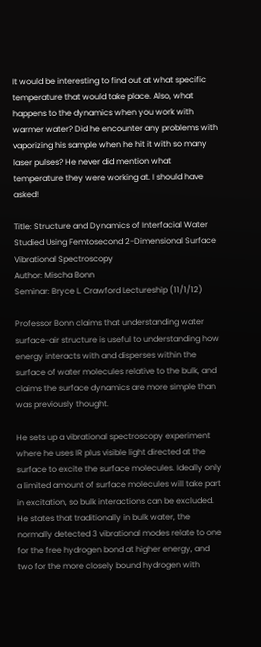It would be interesting to find out at what specific temperature that would take place. Also, what happens to the dynamics when you work with warmer water? Did he encounter any problems with vaporizing his sample when he hit it with so many laser pulses? He never did mention what temperature they were working at. I should have asked!

Title: Structure and Dynamics of Interfacial Water Studied Using Femtosecond 2-Dimensional Surface Vibrational Spectroscopy
Author: Mischa Bonn
Seminar: Bryce L. Crawford Lectureship (11/1/12)

Professor Bonn claims that understanding water surface-air structure is useful to understanding how energy interacts with and disperses within the surface of water molecules relative to the bulk, and claims the surface dynamics are more simple than was previously thought.

He sets up a vibrational spectroscopy experiment where he uses IR plus visible light directed at the surface to excite the surface molecules. Ideally only a limited amount of surface molecules will take part in excitation, so bulk interactions can be excluded. He states that traditionally in bulk water, the normally detected 3 vibrational modes relate to one for the free hydrogen bond at higher energy, and two for the more closely bound hydrogen with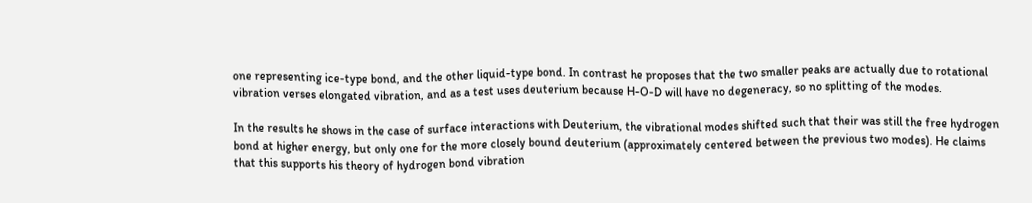one representing ice-type bond, and the other liquid-type bond. In contrast he proposes that the two smaller peaks are actually due to rotational vibration verses elongated vibration, and as a test uses deuterium because H-O-D will have no degeneracy, so no splitting of the modes.

In the results he shows in the case of surface interactions with Deuterium, the vibrational modes shifted such that their was still the free hydrogen bond at higher energy, but only one for the more closely bound deuterium (approximately centered between the previous two modes). He claims that this supports his theory of hydrogen bond vibration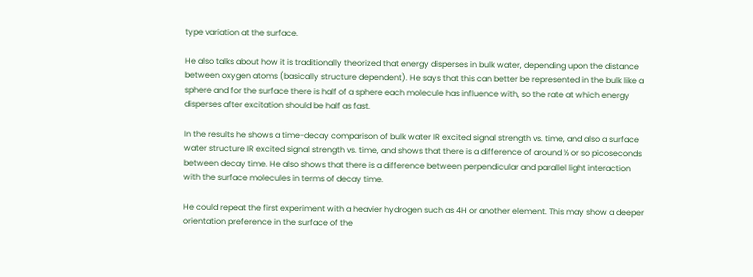type variation at the surface.

He also talks about how it is traditionally theorized that energy disperses in bulk water, depending upon the distance between oxygen atoms (basically structure dependent). He says that this can better be represented in the bulk like a sphere and for the surface there is half of a sphere each molecule has influence with, so the rate at which energy disperses after excitation should be half as fast.

In the results he shows a time-decay comparison of bulk water IR excited signal strength vs. time, and also a surface water structure IR excited signal strength vs. time, and shows that there is a difference of around ½ or so picoseconds between decay time. He also shows that there is a difference between perpendicular and parallel light interaction with the surface molecules in terms of decay time.

He could repeat the first experiment with a heavier hydrogen such as 4H or another element. This may show a deeper orientation preference in the surface of the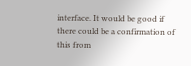interface. It would be good if there could be a confirmation of this from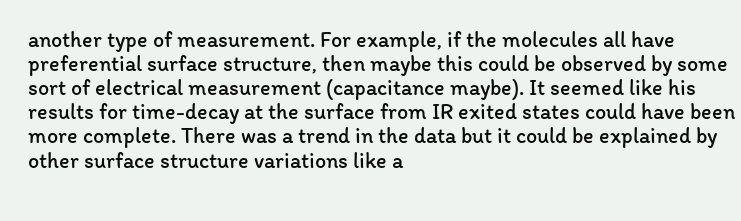another type of measurement. For example, if the molecules all have preferential surface structure, then maybe this could be observed by some sort of electrical measurement (capacitance maybe). It seemed like his results for time-decay at the surface from IR exited states could have been more complete. There was a trend in the data but it could be explained by other surface structure variations like a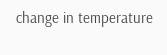change in temperature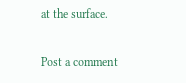at the surface.

Post a comment